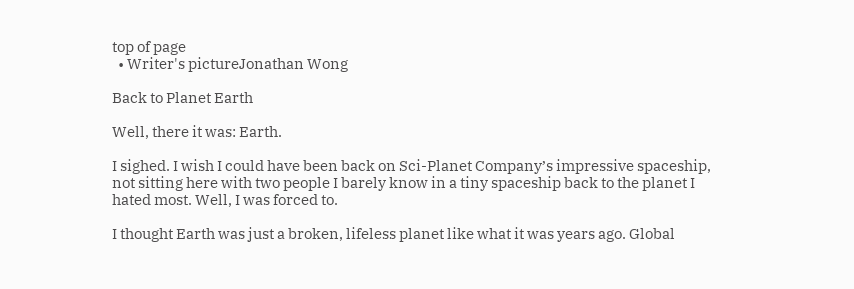top of page
  • Writer's pictureJonathan Wong

Back to Planet Earth

Well, there it was: Earth.

I sighed. I wish I could have been back on Sci-Planet Company’s impressive spaceship, not sitting here with two people I barely know in a tiny spaceship back to the planet I hated most. Well, I was forced to.

I thought Earth was just a broken, lifeless planet like what it was years ago. Global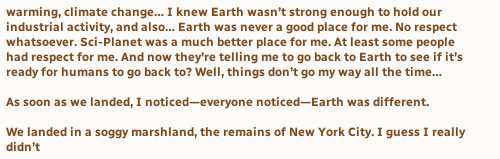warming, climate change… I knew Earth wasn’t strong enough to hold our industrial activity, and also… Earth was never a good place for me. No respect whatsoever. Sci-Planet was a much better place for me. At least some people had respect for me. And now they're telling me to go back to Earth to see if it’s ready for humans to go back to? Well, things don’t go my way all the time…

As soon as we landed, I noticed—everyone noticed—Earth was different.

We landed in a soggy marshland, the remains of New York City. I guess I really didn’t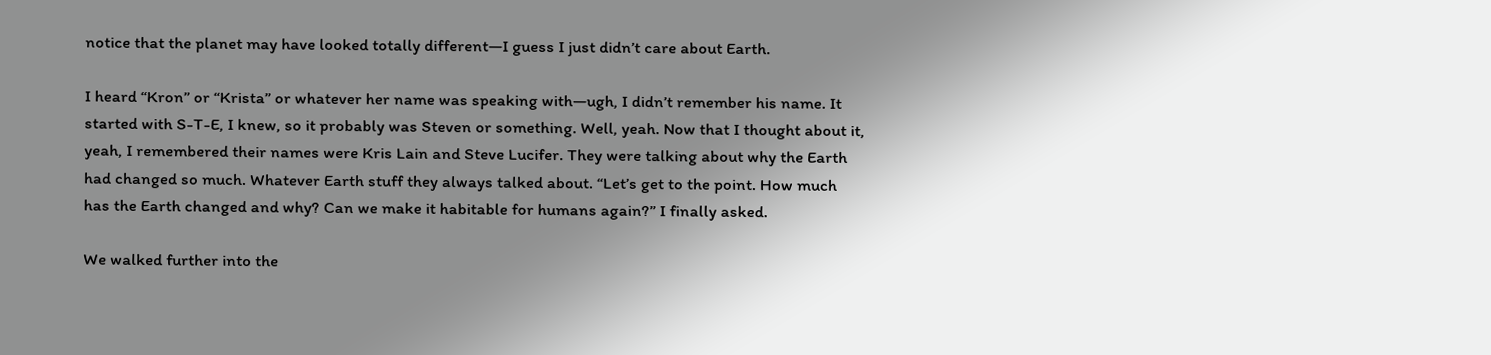notice that the planet may have looked totally different—I guess I just didn’t care about Earth.

I heard “Kron” or “Krista” or whatever her name was speaking with—ugh, I didn’t remember his name. It started with S-T-E, I knew, so it probably was Steven or something. Well, yeah. Now that I thought about it, yeah, I remembered their names were Kris Lain and Steve Lucifer. They were talking about why the Earth had changed so much. Whatever Earth stuff they always talked about. “Let’s get to the point. How much has the Earth changed and why? Can we make it habitable for humans again?” I finally asked.

We walked further into the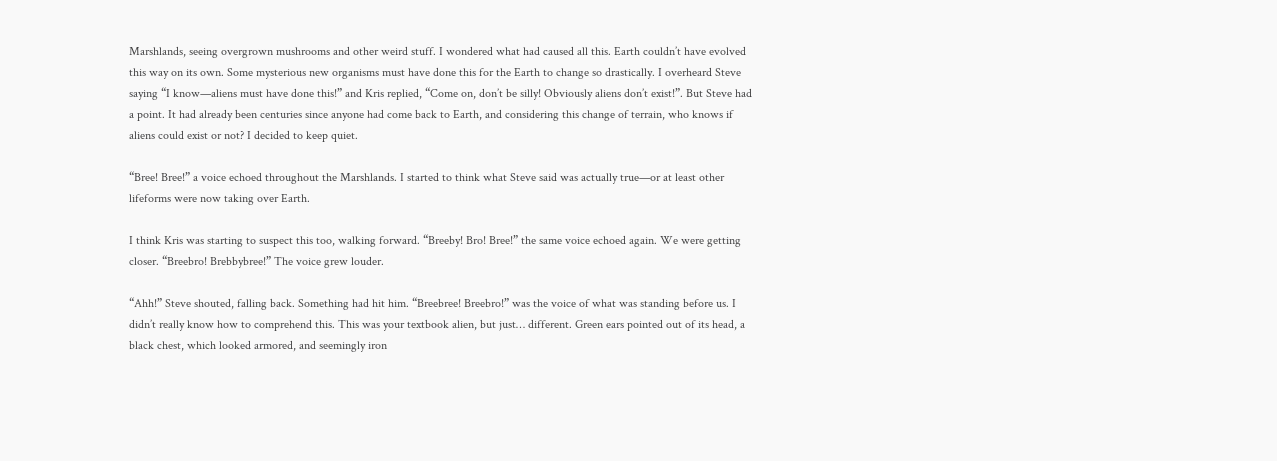Marshlands, seeing overgrown mushrooms and other weird stuff. I wondered what had caused all this. Earth couldn’t have evolved this way on its own. Some mysterious new organisms must have done this for the Earth to change so drastically. I overheard Steve saying “I know—aliens must have done this!” and Kris replied, “Come on, don’t be silly! Obviously aliens don’t exist!”. But Steve had a point. It had already been centuries since anyone had come back to Earth, and considering this change of terrain, who knows if aliens could exist or not? I decided to keep quiet.

“Bree! Bree!” a voice echoed throughout the Marshlands. I started to think what Steve said was actually true—or at least other lifeforms were now taking over Earth.

I think Kris was starting to suspect this too, walking forward. “Breeby! Bro! Bree!” the same voice echoed again. We were getting closer. “Breebro! Brebbybree!” The voice grew louder.

“Ahh!” Steve shouted, falling back. Something had hit him. “Breebree! Breebro!” was the voice of what was standing before us. I didn’t really know how to comprehend this. This was your textbook alien, but just… different. Green ears pointed out of its head, a black chest, which looked armored, and seemingly iron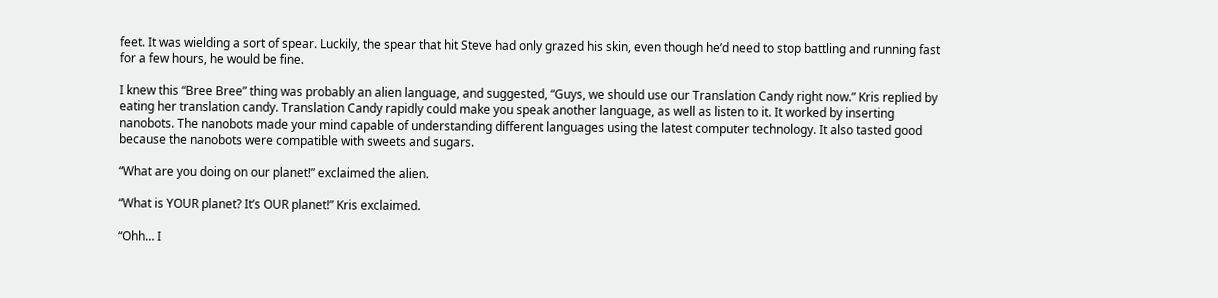feet. It was wielding a sort of spear. Luckily, the spear that hit Steve had only grazed his skin, even though he’d need to stop battling and running fast for a few hours, he would be fine.

I knew this “Bree Bree” thing was probably an alien language, and suggested, “Guys, we should use our Translation Candy right now.” Kris replied by eating her translation candy. Translation Candy rapidly could make you speak another language, as well as listen to it. It worked by inserting nanobots. The nanobots made your mind capable of understanding different languages using the latest computer technology. It also tasted good because the nanobots were compatible with sweets and sugars.

“What are you doing on our planet!” exclaimed the alien.

“What is YOUR planet? It’s OUR planet!” Kris exclaimed.

“Ohh… I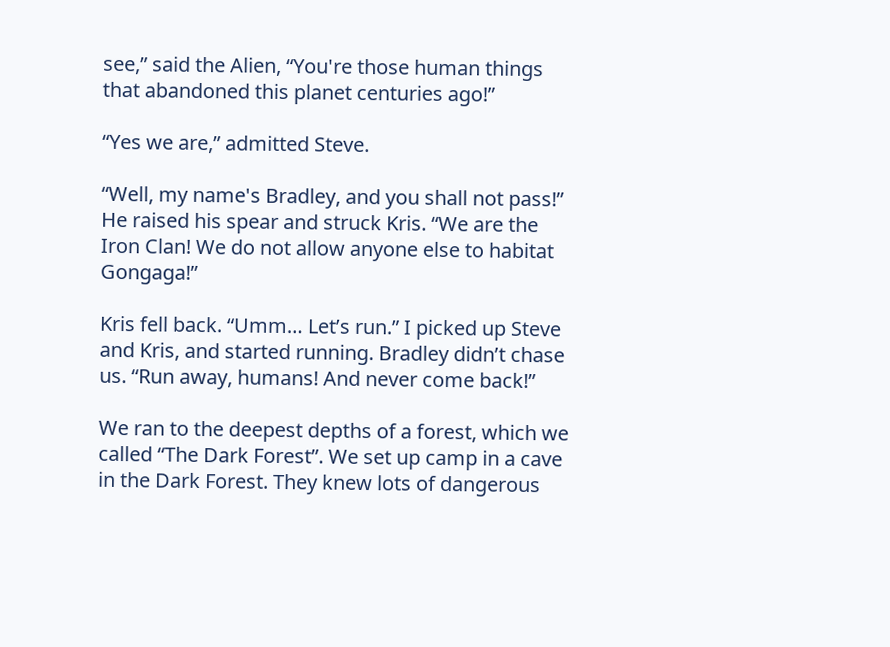see,” said the Alien, “You're those human things that abandoned this planet centuries ago!”

“Yes we are,” admitted Steve.

“Well, my name's Bradley, and you shall not pass!” He raised his spear and struck Kris. “We are the Iron Clan! We do not allow anyone else to habitat Gongaga!”

Kris fell back. “Umm… Let’s run.” I picked up Steve and Kris, and started running. Bradley didn’t chase us. “Run away, humans! And never come back!”

We ran to the deepest depths of a forest, which we called “The Dark Forest”. We set up camp in a cave in the Dark Forest. They knew lots of dangerous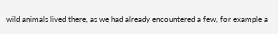wild animals lived there, as we had already encountered a few, for example a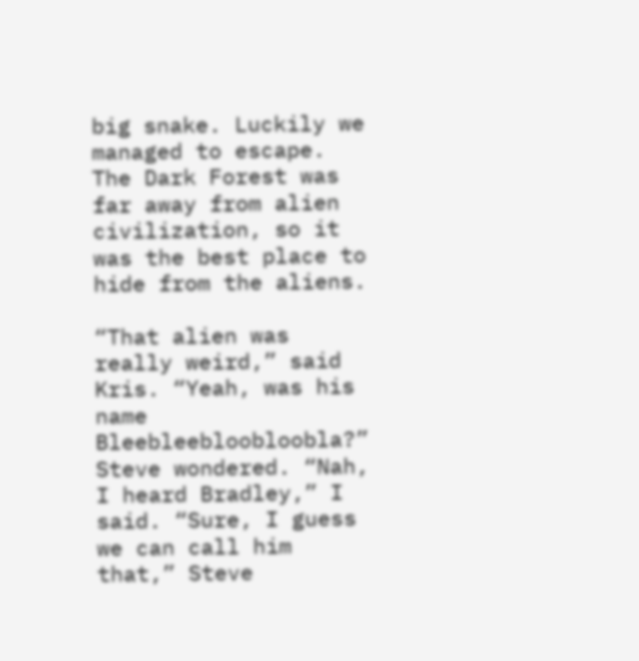big snake. Luckily we managed to escape. The Dark Forest was far away from alien civilization, so it was the best place to hide from the aliens.

“That alien was really weird,” said Kris. “Yeah, was his name Bleebleebloobloobla?” Steve wondered. “Nah, I heard Bradley,” I said. “Sure, I guess we can call him that,” Steve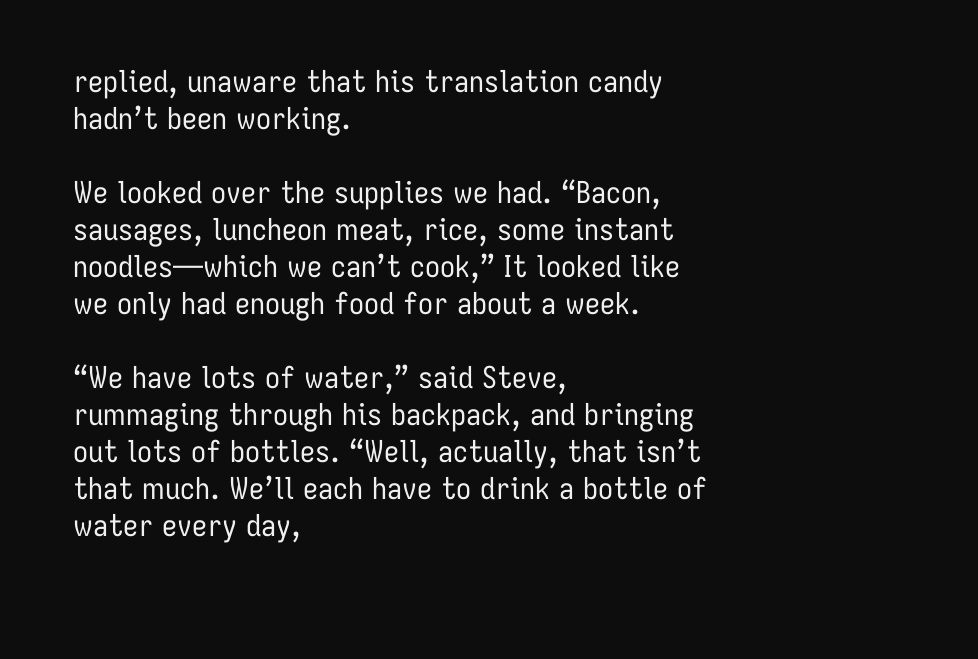replied, unaware that his translation candy hadn’t been working.

We looked over the supplies we had. “Bacon, sausages, luncheon meat, rice, some instant noodles—which we can’t cook,” It looked like we only had enough food for about a week.

“We have lots of water,” said Steve, rummaging through his backpack, and bringing out lots of bottles. “Well, actually, that isn’t that much. We’ll each have to drink a bottle of water every day,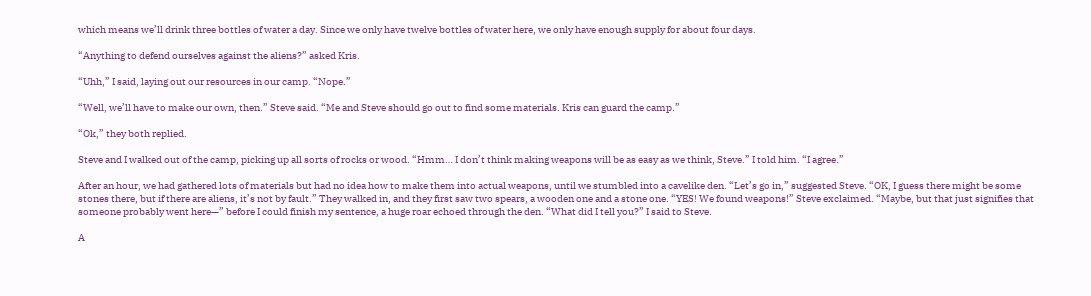which means we’ll drink three bottles of water a day. Since we only have twelve bottles of water here, we only have enough supply for about four days.

“Anything to defend ourselves against the aliens?” asked Kris.

“Uhh,” I said, laying out our resources in our camp. “Nope.”

“Well, we’ll have to make our own, then.” Steve said. “Me and Steve should go out to find some materials. Kris can guard the camp.”

“Ok,” they both replied.

Steve and I walked out of the camp, picking up all sorts of rocks or wood. “Hmm… I don’t think making weapons will be as easy as we think, Steve.” I told him. “I agree.”

After an hour, we had gathered lots of materials but had no idea how to make them into actual weapons, until we stumbled into a cavelike den. “Let’s go in,” suggested Steve. “OK, I guess there might be some stones there, but if there are aliens, it’s not by fault.” They walked in, and they first saw two spears, a wooden one and a stone one. “YES! We found weapons!” Steve exclaimed. “Maybe, but that just signifies that someone probably went here—” before I could finish my sentence, a huge roar echoed through the den. “What did I tell you?” I said to Steve.

A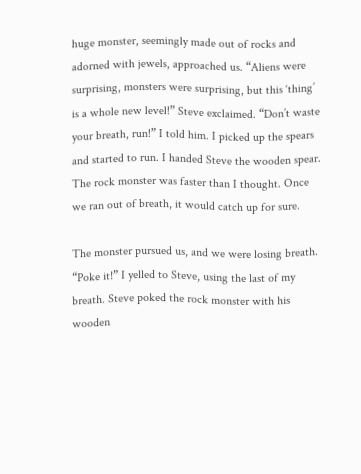huge monster, seemingly made out of rocks and adorned with jewels, approached us. “Aliens were surprising, monsters were surprising, but this ‘thing’ is a whole new level!” Steve exclaimed. “Don’t waste your breath, run!” I told him. I picked up the spears and started to run. I handed Steve the wooden spear. The rock monster was faster than I thought. Once we ran out of breath, it would catch up for sure.

The monster pursued us, and we were losing breath. “Poke it!” I yelled to Steve, using the last of my breath. Steve poked the rock monster with his wooden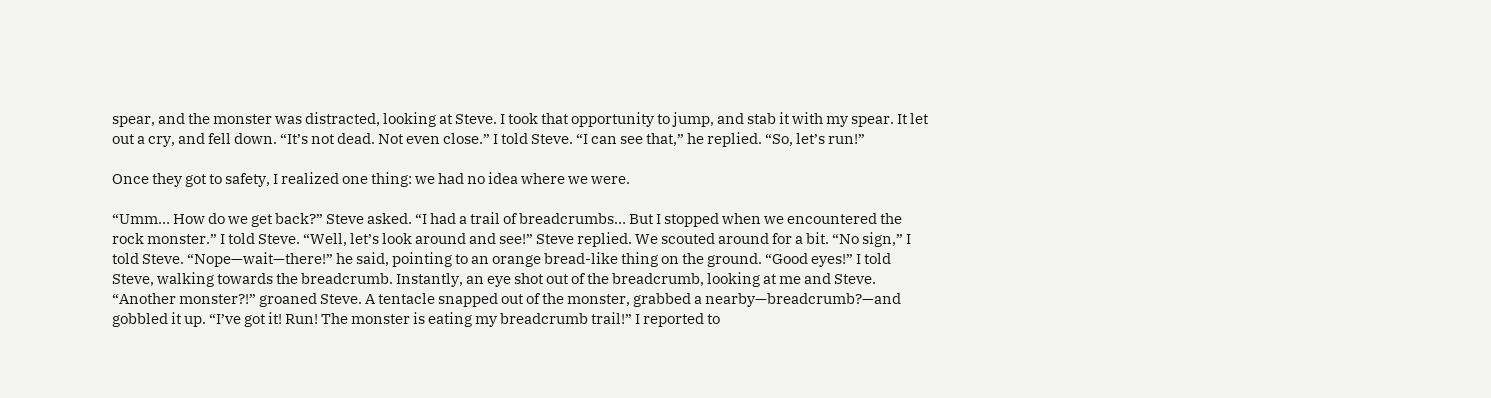spear, and the monster was distracted, looking at Steve. I took that opportunity to jump, and stab it with my spear. It let out a cry, and fell down. “It’s not dead. Not even close.” I told Steve. “I can see that,” he replied. “So, let’s run!”

Once they got to safety, I realized one thing: we had no idea where we were.

“Umm… How do we get back?” Steve asked. “I had a trail of breadcrumbs… But I stopped when we encountered the rock monster.” I told Steve. “Well, let’s look around and see!” Steve replied. We scouted around for a bit. “No sign,” I told Steve. “Nope—wait—there!” he said, pointing to an orange bread-like thing on the ground. “Good eyes!” I told Steve, walking towards the breadcrumb. Instantly, an eye shot out of the breadcrumb, looking at me and Steve. “Another monster?!” groaned Steve. A tentacle snapped out of the monster, grabbed a nearby—breadcrumb?—and gobbled it up. “I’ve got it! Run! The monster is eating my breadcrumb trail!” I reported to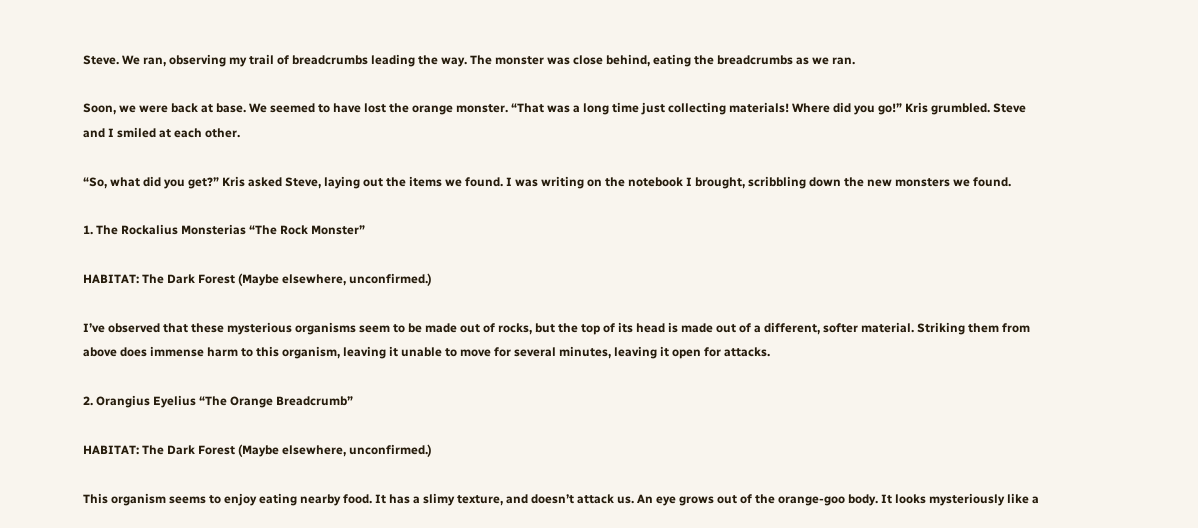Steve. We ran, observing my trail of breadcrumbs leading the way. The monster was close behind, eating the breadcrumbs as we ran.

Soon, we were back at base. We seemed to have lost the orange monster. “That was a long time just collecting materials! Where did you go!” Kris grumbled. Steve and I smiled at each other.

“So, what did you get?” Kris asked Steve, laying out the items we found. I was writing on the notebook I brought, scribbling down the new monsters we found.

1. The Rockalius Monsterias “The Rock Monster”

HABITAT: The Dark Forest (Maybe elsewhere, unconfirmed.)

I’ve observed that these mysterious organisms seem to be made out of rocks, but the top of its head is made out of a different, softer material. Striking them from above does immense harm to this organism, leaving it unable to move for several minutes, leaving it open for attacks.

2. Orangius Eyelius “The Orange Breadcrumb”

HABITAT: The Dark Forest (Maybe elsewhere, unconfirmed.)

This organism seems to enjoy eating nearby food. It has a slimy texture, and doesn’t attack us. An eye grows out of the orange-goo body. It looks mysteriously like a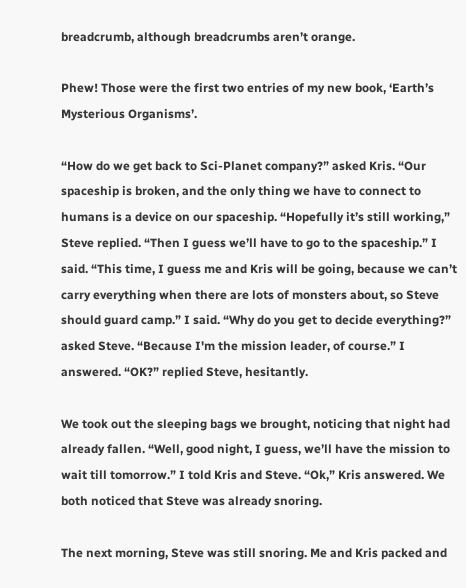breadcrumb, although breadcrumbs aren’t orange.

Phew! Those were the first two entries of my new book, ‘Earth’s Mysterious Organisms’.

“How do we get back to Sci-Planet company?” asked Kris. “Our spaceship is broken, and the only thing we have to connect to humans is a device on our spaceship. “Hopefully it’s still working,” Steve replied. “Then I guess we’ll have to go to the spaceship.” I said. “This time, I guess me and Kris will be going, because we can’t carry everything when there are lots of monsters about, so Steve should guard camp.” I said. “Why do you get to decide everything?” asked Steve. “Because I'm the mission leader, of course.” I answered. “OK?” replied Steve, hesitantly.

We took out the sleeping bags we brought, noticing that night had already fallen. “Well, good night, I guess, we’ll have the mission to wait till tomorrow.” I told Kris and Steve. “Ok,” Kris answered. We both noticed that Steve was already snoring.

The next morning, Steve was still snoring. Me and Kris packed and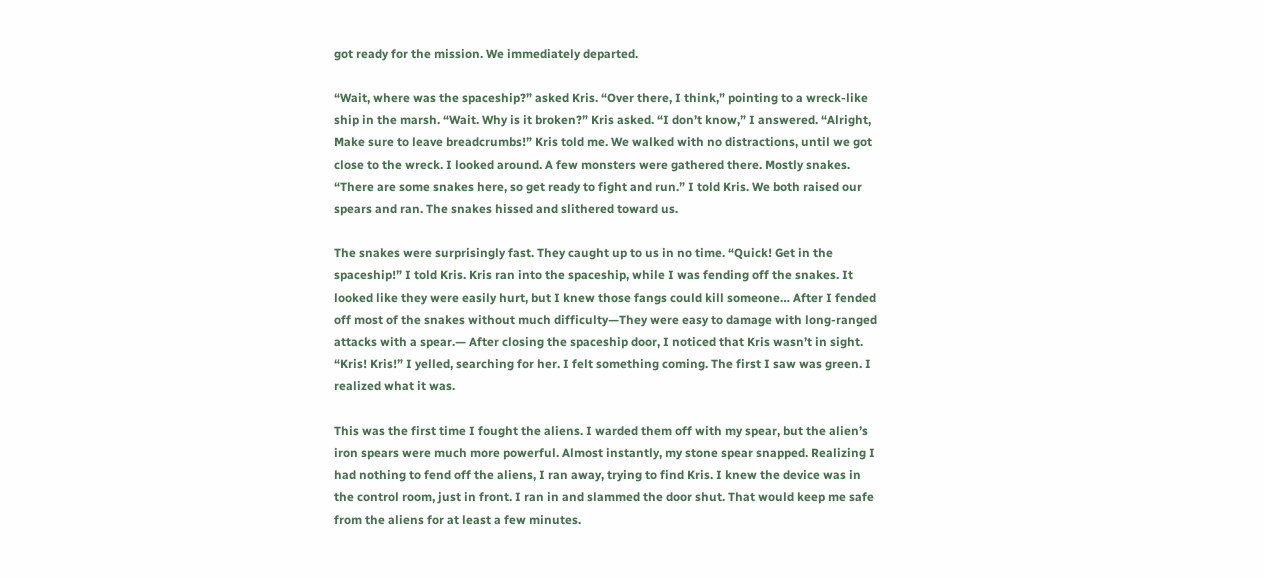got ready for the mission. We immediately departed.

“Wait, where was the spaceship?” asked Kris. “Over there, I think,” pointing to a wreck-like ship in the marsh. “Wait. Why is it broken?” Kris asked. “I don’t know,” I answered. “Alright, Make sure to leave breadcrumbs!” Kris told me. We walked with no distractions, until we got close to the wreck. I looked around. A few monsters were gathered there. Mostly snakes. “There are some snakes here, so get ready to fight and run.” I told Kris. We both raised our spears and ran. The snakes hissed and slithered toward us.

The snakes were surprisingly fast. They caught up to us in no time. “Quick! Get in the spaceship!” I told Kris. Kris ran into the spaceship, while I was fending off the snakes. It looked like they were easily hurt, but I knew those fangs could kill someone… After I fended off most of the snakes without much difficulty—They were easy to damage with long-ranged attacks with a spear.— After closing the spaceship door, I noticed that Kris wasn’t in sight. “Kris! Kris!” I yelled, searching for her. I felt something coming. The first I saw was green. I realized what it was.

This was the first time I fought the aliens. I warded them off with my spear, but the alien’s iron spears were much more powerful. Almost instantly, my stone spear snapped. Realizing I had nothing to fend off the aliens, I ran away, trying to find Kris. I knew the device was in the control room, just in front. I ran in and slammed the door shut. That would keep me safe from the aliens for at least a few minutes.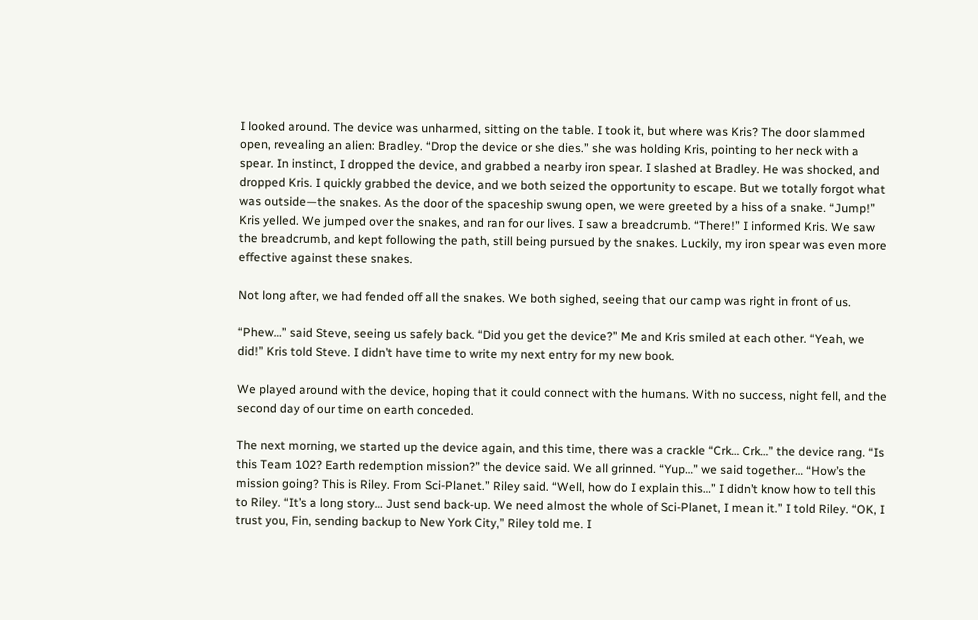I looked around. The device was unharmed, sitting on the table. I took it, but where was Kris? The door slammed open, revealing an alien: Bradley. “Drop the device or she dies.” she was holding Kris, pointing to her neck with a spear. In instinct, I dropped the device, and grabbed a nearby iron spear. I slashed at Bradley. He was shocked, and dropped Kris. I quickly grabbed the device, and we both seized the opportunity to escape. But we totally forgot what was outside—the snakes. As the door of the spaceship swung open, we were greeted by a hiss of a snake. “Jump!” Kris yelled. We jumped over the snakes, and ran for our lives. I saw a breadcrumb. “There!” I informed Kris. We saw the breadcrumb, and kept following the path, still being pursued by the snakes. Luckily, my iron spear was even more effective against these snakes.

Not long after, we had fended off all the snakes. We both sighed, seeing that our camp was right in front of us.

“Phew…” said Steve, seeing us safely back. “Did you get the device?” Me and Kris smiled at each other. “Yeah, we did!” Kris told Steve. I didn’t have time to write my next entry for my new book.

We played around with the device, hoping that it could connect with the humans. With no success, night fell, and the second day of our time on earth conceded.

The next morning, we started up the device again, and this time, there was a crackle “Crk… Crk…” the device rang. “Is this Team 102? Earth redemption mission?” the device said. We all grinned. “Yup…” we said together… “How’s the mission going? This is Riley. From Sci-Planet.” Riley said. “Well, how do I explain this…” I didn’t know how to tell this to Riley. “It’s a long story… Just send back-up. We need almost the whole of Sci-Planet, I mean it.” I told Riley. “OK, I trust you, Fin, sending backup to New York City,” Riley told me. I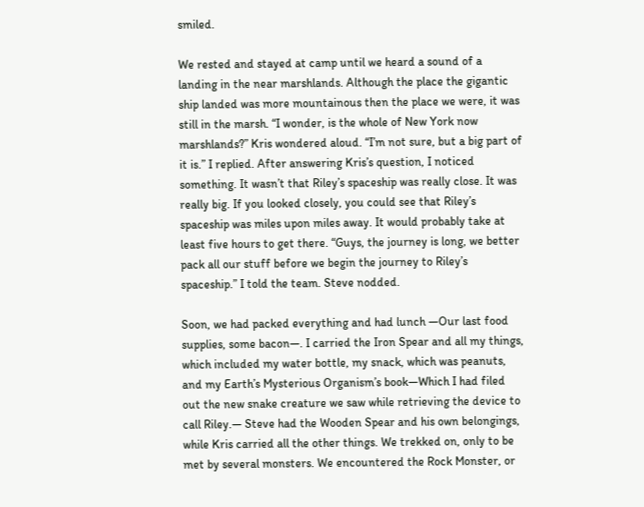smiled.

We rested and stayed at camp until we heard a sound of a landing in the near marshlands. Although the place the gigantic ship landed was more mountainous then the place we were, it was still in the marsh. “I wonder, is the whole of New York now marshlands?” Kris wondered aloud. “I’m not sure, but a big part of it is.” I replied. After answering Kris’s question, I noticed something. It wasn’t that Riley’s spaceship was really close. It was really big. If you looked closely, you could see that Riley’s spaceship was miles upon miles away. It would probably take at least five hours to get there. “Guys, the journey is long, we better pack all our stuff before we begin the journey to Riley’s spaceship.” I told the team. Steve nodded.

Soon, we had packed everything and had lunch —Our last food supplies, some bacon—. I carried the Iron Spear and all my things, which included my water bottle, my snack, which was peanuts, and my Earth’s Mysterious Organism’s book—Which I had filed out the new snake creature we saw while retrieving the device to call Riley.— Steve had the Wooden Spear and his own belongings, while Kris carried all the other things. We trekked on, only to be met by several monsters. We encountered the Rock Monster, or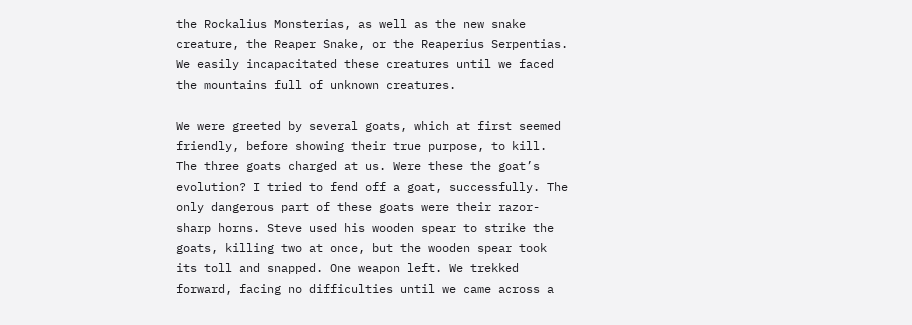the Rockalius Monsterias, as well as the new snake creature, the Reaper Snake, or the Reaperius Serpentias. We easily incapacitated these creatures until we faced the mountains full of unknown creatures.

We were greeted by several goats, which at first seemed friendly, before showing their true purpose, to kill. The three goats charged at us. Were these the goat’s evolution? I tried to fend off a goat, successfully. The only dangerous part of these goats were their razor-sharp horns. Steve used his wooden spear to strike the goats, killing two at once, but the wooden spear took its toll and snapped. One weapon left. We trekked forward, facing no difficulties until we came across a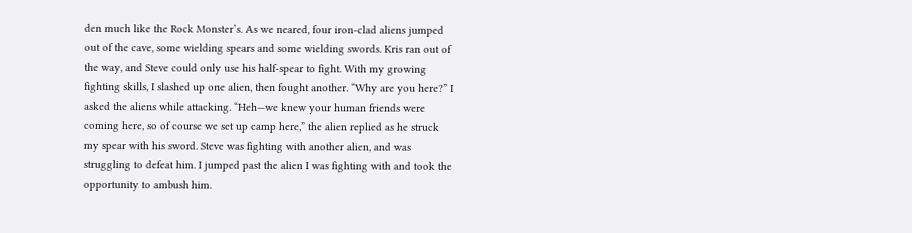den much like the Rock Monster’s. As we neared, four iron-clad aliens jumped out of the cave, some wielding spears and some wielding swords. Kris ran out of the way, and Steve could only use his half-spear to fight. With my growing fighting skills, I slashed up one alien, then fought another. “Why are you here?” I asked the aliens while attacking. “Heh—we knew your human friends were coming here, so of course we set up camp here,” the alien replied as he struck my spear with his sword. Steve was fighting with another alien, and was struggling to defeat him. I jumped past the alien I was fighting with and took the opportunity to ambush him.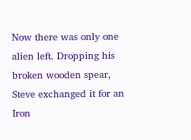Now there was only one alien left. Dropping his broken wooden spear, Steve exchanged it for an Iron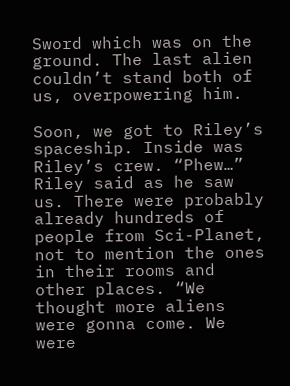Sword which was on the ground. The last alien couldn’t stand both of us, overpowering him.

Soon, we got to Riley’s spaceship. Inside was Riley’s crew. “Phew…” Riley said as he saw us. There were probably already hundreds of people from Sci-Planet, not to mention the ones in their rooms and other places. “We thought more aliens were gonna come. We were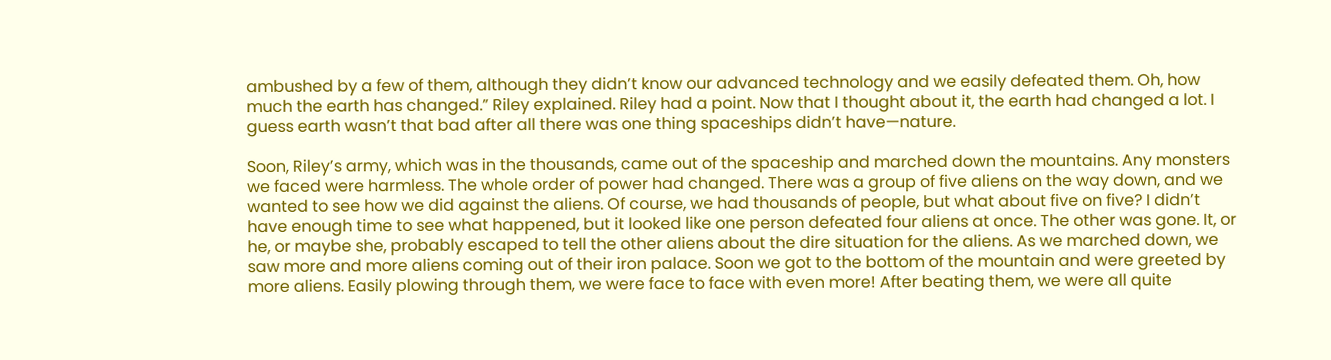ambushed by a few of them, although they didn’t know our advanced technology and we easily defeated them. Oh, how much the earth has changed.” Riley explained. Riley had a point. Now that I thought about it, the earth had changed a lot. I guess earth wasn’t that bad after all there was one thing spaceships didn’t have—nature.

Soon, Riley’s army, which was in the thousands, came out of the spaceship and marched down the mountains. Any monsters we faced were harmless. The whole order of power had changed. There was a group of five aliens on the way down, and we wanted to see how we did against the aliens. Of course, we had thousands of people, but what about five on five? I didn’t have enough time to see what happened, but it looked like one person defeated four aliens at once. The other was gone. It, or he, or maybe she, probably escaped to tell the other aliens about the dire situation for the aliens. As we marched down, we saw more and more aliens coming out of their iron palace. Soon we got to the bottom of the mountain and were greeted by more aliens. Easily plowing through them, we were face to face with even more! After beating them, we were all quite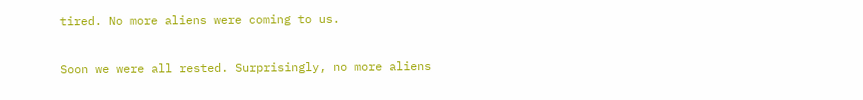tired. No more aliens were coming to us.

Soon we were all rested. Surprisingly, no more aliens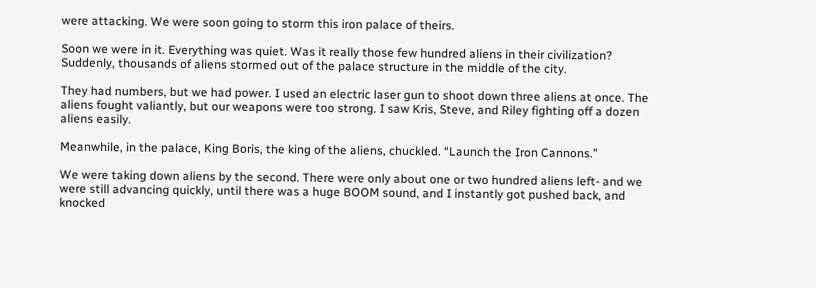were attacking. We were soon going to storm this iron palace of theirs.

Soon we were in it. Everything was quiet. Was it really those few hundred aliens in their civilization? Suddenly, thousands of aliens stormed out of the palace structure in the middle of the city.

They had numbers, but we had power. I used an electric laser gun to shoot down three aliens at once. The aliens fought valiantly, but our weapons were too strong. I saw Kris, Steve, and Riley fighting off a dozen aliens easily.

Meanwhile, in the palace, King Boris, the king of the aliens, chuckled. “Launch the Iron Cannons.”

We were taking down aliens by the second. There were only about one or two hundred aliens left- and we were still advancing quickly, until there was a huge BOOM sound, and I instantly got pushed back, and knocked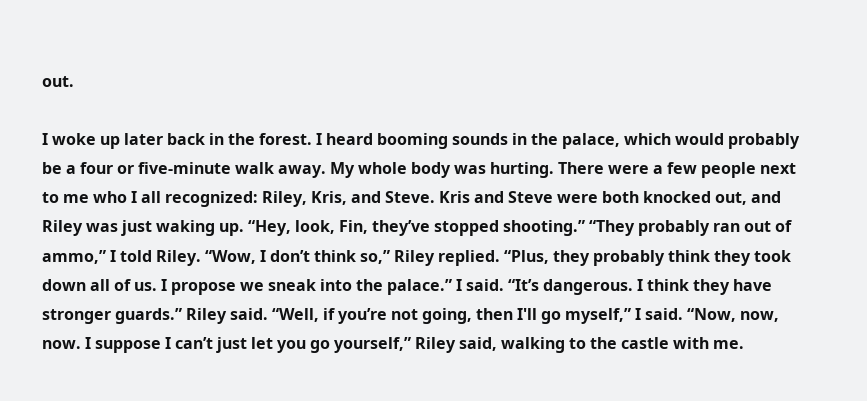out.

I woke up later back in the forest. I heard booming sounds in the palace, which would probably be a four or five-minute walk away. My whole body was hurting. There were a few people next to me who I all recognized: Riley, Kris, and Steve. Kris and Steve were both knocked out, and Riley was just waking up. “Hey, look, Fin, they’ve stopped shooting.” “They probably ran out of ammo,” I told Riley. “Wow, I don’t think so,” Riley replied. “Plus, they probably think they took down all of us. I propose we sneak into the palace.” I said. “It’s dangerous. I think they have stronger guards.” Riley said. “Well, if you’re not going, then I'll go myself,” I said. “Now, now, now. I suppose I can’t just let you go yourself,” Riley said, walking to the castle with me.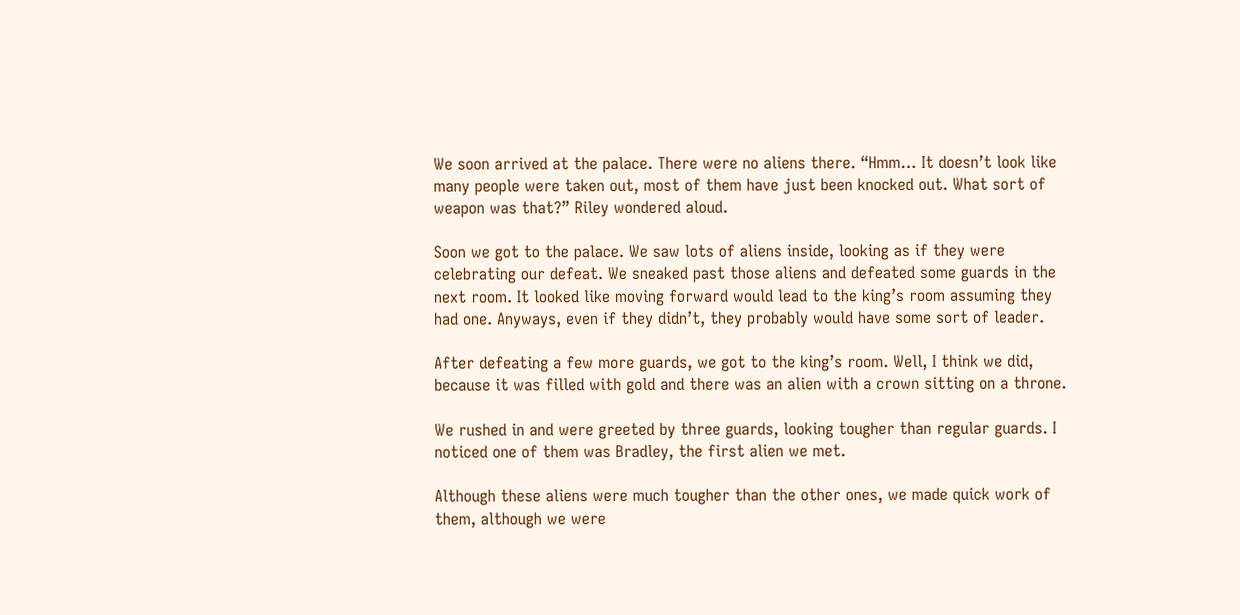We soon arrived at the palace. There were no aliens there. “Hmm… It doesn’t look like many people were taken out, most of them have just been knocked out. What sort of weapon was that?” Riley wondered aloud.

Soon we got to the palace. We saw lots of aliens inside, looking as if they were celebrating our defeat. We sneaked past those aliens and defeated some guards in the next room. It looked like moving forward would lead to the king’s room assuming they had one. Anyways, even if they didn’t, they probably would have some sort of leader.

After defeating a few more guards, we got to the king’s room. Well, I think we did, because it was filled with gold and there was an alien with a crown sitting on a throne.

We rushed in and were greeted by three guards, looking tougher than regular guards. I noticed one of them was Bradley, the first alien we met.

Although these aliens were much tougher than the other ones, we made quick work of them, although we were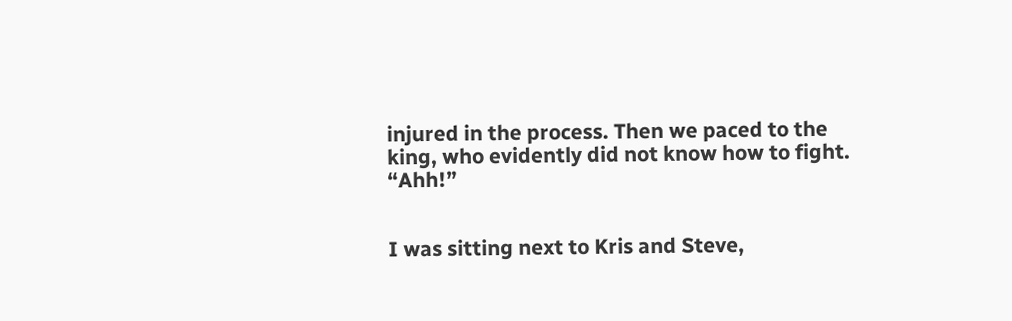injured in the process. Then we paced to the king, who evidently did not know how to fight. “Ahh!”


I was sitting next to Kris and Steve,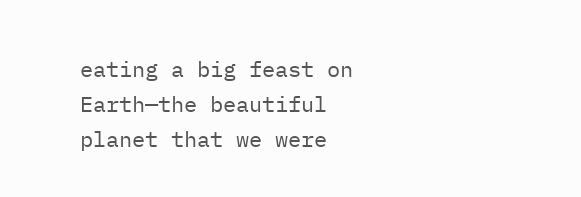eating a big feast on Earth—the beautiful planet that we were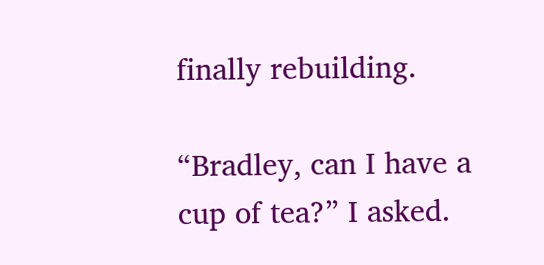finally rebuilding.

“Bradley, can I have a cup of tea?” I asked.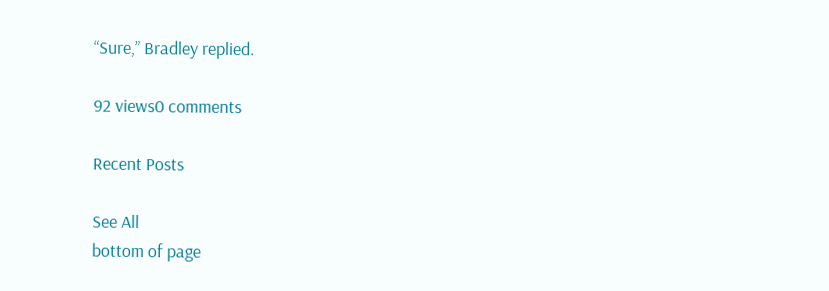“Sure,” Bradley replied.

92 views0 comments

Recent Posts

See All
bottom of page